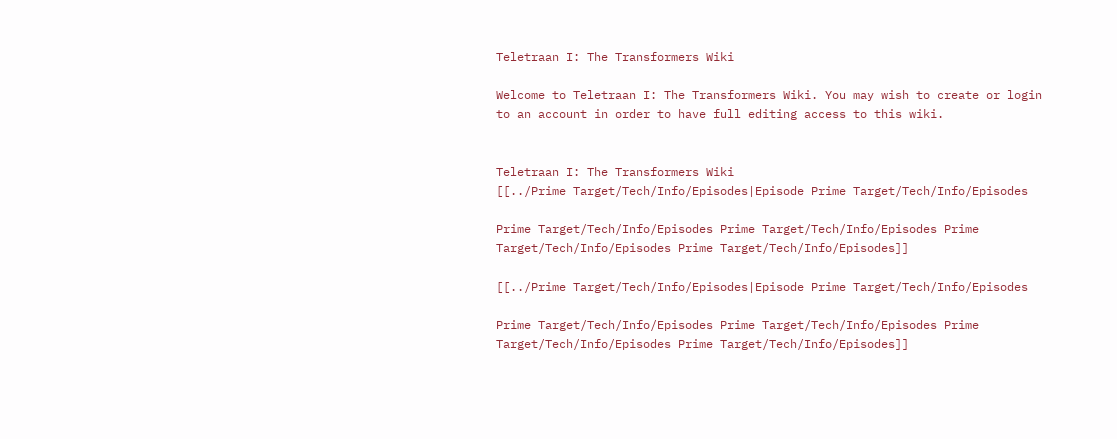Teletraan I: The Transformers Wiki

Welcome to Teletraan I: The Transformers Wiki. You may wish to create or login to an account in order to have full editing access to this wiki.


Teletraan I: The Transformers Wiki
[[../Prime Target/Tech/Info/Episodes|Episode Prime Target/Tech/Info/Episodes

Prime Target/Tech/Info/Episodes Prime Target/Tech/Info/Episodes Prime Target/Tech/Info/Episodes Prime Target/Tech/Info/Episodes]]

[[../Prime Target/Tech/Info/Episodes|Episode Prime Target/Tech/Info/Episodes

Prime Target/Tech/Info/Episodes Prime Target/Tech/Info/Episodes Prime Target/Tech/Info/Episodes Prime Target/Tech/Info/Episodes]]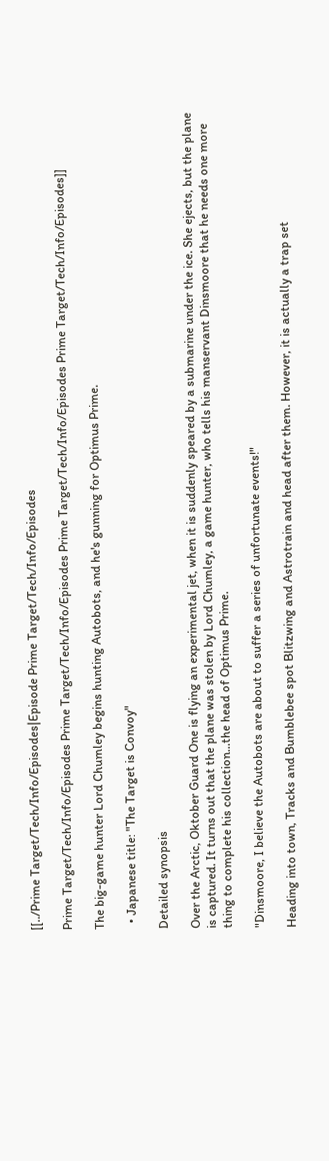[[../Prime Target/Tech/Info/Episodes|Episode Prime Target/Tech/Info/Episodes

Prime Target/Tech/Info/Episodes Prime Target/Tech/Info/Episodes Prime Target/Tech/Info/Episodes Prime Target/Tech/Info/Episodes]]

The big-game hunter Lord Chumley begins hunting Autobots, and he's gunning for Optimus Prime.

  • Japanese title: "The Target is Convoy"

Detailed synopsis

Over the Arctic, Oktober Guard One is flying an experimental jet, when it is suddenly speared by a submarine under the ice. She ejects, but the plane is captured. It turns out that the plane was stolen by Lord Chumley, a game hunter, who tells his manservant Dinsmoore that he needs one more thing to complete his collection...the head of Optimus Prime.

"Dinsmoore, I believe the Autobots are about to suffer a series of unfortunate events!"

Heading into town, Tracks and Bumblebee spot Blitzwing and Astrotrain and head after them. However, it is actually a trap set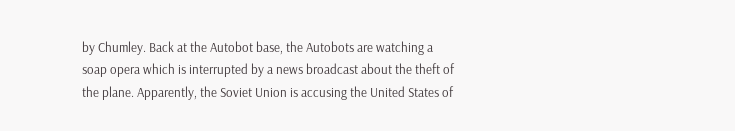by Chumley. Back at the Autobot base, the Autobots are watching a soap opera which is interrupted by a news broadcast about the theft of the plane. Apparently, the Soviet Union is accusing the United States of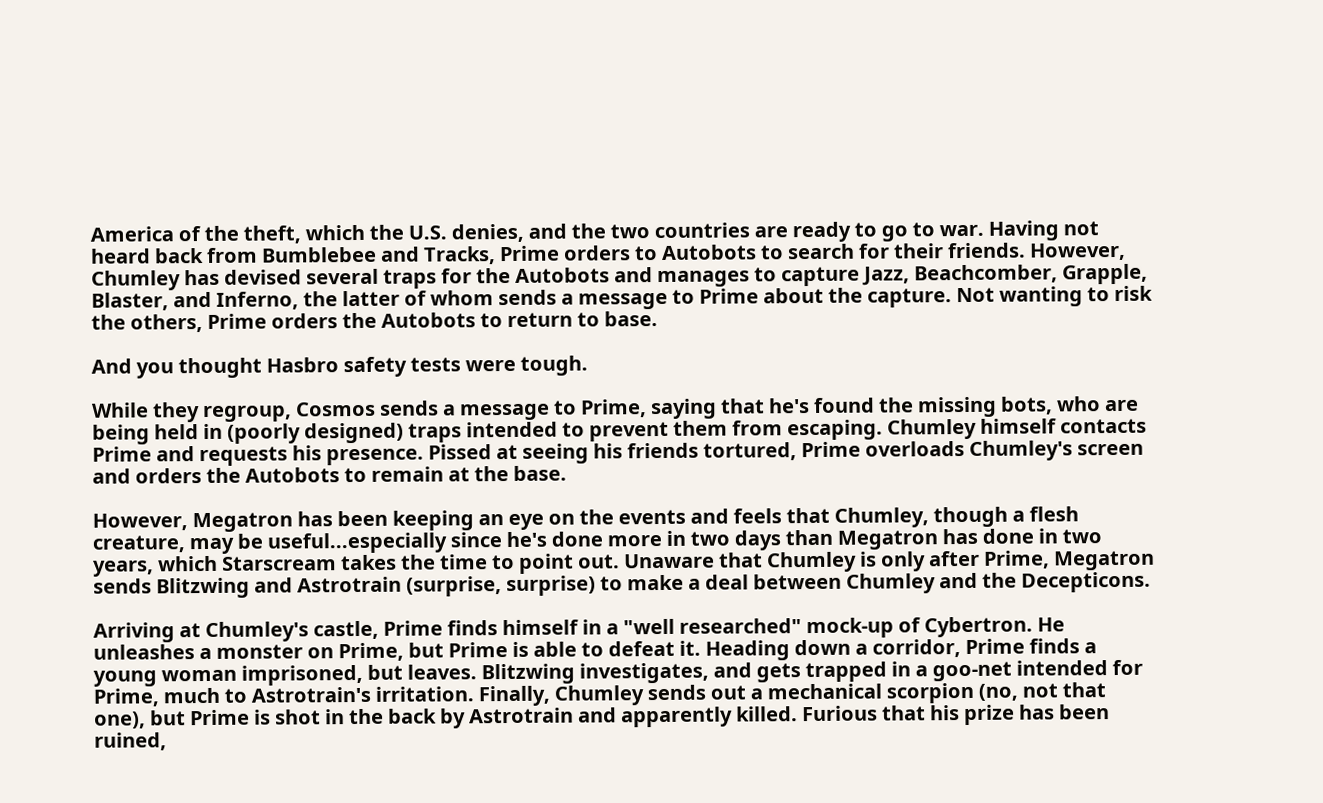America of the theft, which the U.S. denies, and the two countries are ready to go to war. Having not heard back from Bumblebee and Tracks, Prime orders to Autobots to search for their friends. However, Chumley has devised several traps for the Autobots and manages to capture Jazz, Beachcomber, Grapple, Blaster, and Inferno, the latter of whom sends a message to Prime about the capture. Not wanting to risk the others, Prime orders the Autobots to return to base.

And you thought Hasbro safety tests were tough.

While they regroup, Cosmos sends a message to Prime, saying that he's found the missing bots, who are being held in (poorly designed) traps intended to prevent them from escaping. Chumley himself contacts Prime and requests his presence. Pissed at seeing his friends tortured, Prime overloads Chumley's screen and orders the Autobots to remain at the base.

However, Megatron has been keeping an eye on the events and feels that Chumley, though a flesh creature, may be useful...especially since he's done more in two days than Megatron has done in two years, which Starscream takes the time to point out. Unaware that Chumley is only after Prime, Megatron sends Blitzwing and Astrotrain (surprise, surprise) to make a deal between Chumley and the Decepticons.

Arriving at Chumley's castle, Prime finds himself in a "well researched" mock-up of Cybertron. He unleashes a monster on Prime, but Prime is able to defeat it. Heading down a corridor, Prime finds a young woman imprisoned, but leaves. Blitzwing investigates, and gets trapped in a goo-net intended for Prime, much to Astrotrain's irritation. Finally, Chumley sends out a mechanical scorpion (no, not that one), but Prime is shot in the back by Astrotrain and apparently killed. Furious that his prize has been ruined,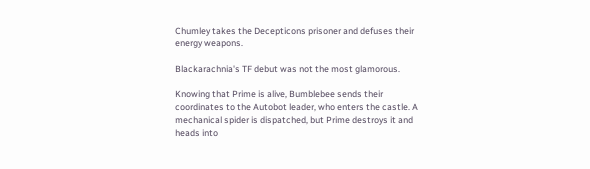Chumley takes the Decepticons prisoner and defuses their energy weapons.

Blackarachnia's TF debut was not the most glamorous.

Knowing that Prime is alive, Bumblebee sends their coordinates to the Autobot leader, who enters the castle. A mechanical spider is dispatched, but Prime destroys it and heads into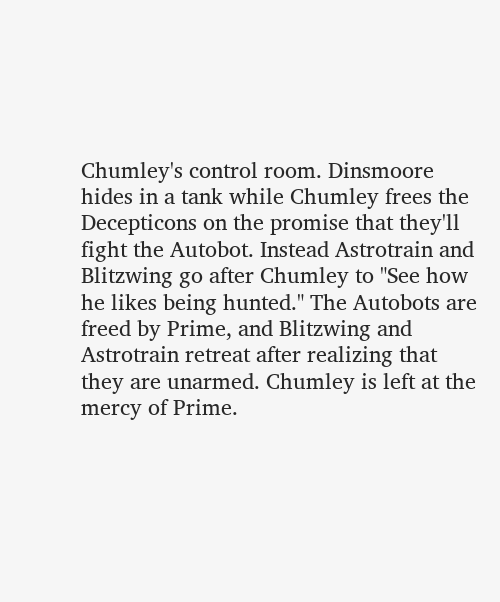Chumley's control room. Dinsmoore hides in a tank while Chumley frees the Decepticons on the promise that they'll fight the Autobot. Instead Astrotrain and Blitzwing go after Chumley to "See how he likes being hunted." The Autobots are freed by Prime, and Blitzwing and Astrotrain retreat after realizing that they are unarmed. Chumley is left at the mercy of Prime.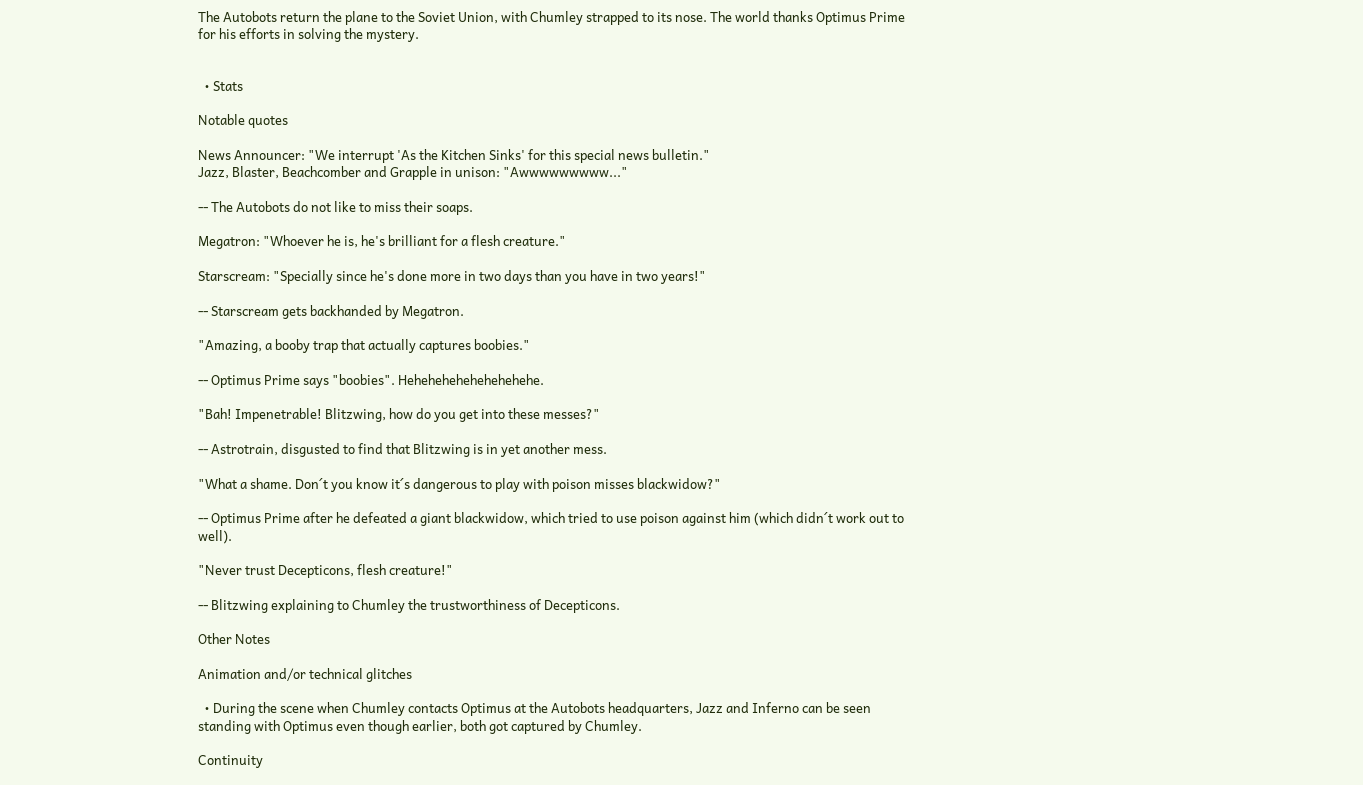The Autobots return the plane to the Soviet Union, with Chumley strapped to its nose. The world thanks Optimus Prime for his efforts in solving the mystery.


  • Stats

Notable quotes

News Announcer: "We interrupt 'As the Kitchen Sinks' for this special news bulletin."
Jazz, Blaster, Beachcomber and Grapple in unison: "Awwwwwwwww..."

-- The Autobots do not like to miss their soaps.

Megatron: "Whoever he is, he's brilliant for a flesh creature."

Starscream: "Specially since he's done more in two days than you have in two years!"

-- Starscream gets backhanded by Megatron.

"Amazing, a booby trap that actually captures boobies."

-- Optimus Prime says "boobies". Hehehehehehehehehehe.

"Bah! Impenetrable! Blitzwing, how do you get into these messes?"

-- Astrotrain, disgusted to find that Blitzwing is in yet another mess.

"What a shame. Don´t you know it´s dangerous to play with poison misses blackwidow?"

-- Optimus Prime after he defeated a giant blackwidow, which tried to use poison against him (which didn´t work out to well).

"Never trust Decepticons, flesh creature!"

-- Blitzwing explaining to Chumley the trustworthiness of Decepticons.

Other Notes

Animation and/or technical glitches

  • During the scene when Chumley contacts Optimus at the Autobots headquarters, Jazz and Inferno can be seen standing with Optimus even though earlier, both got captured by Chumley.

Continuity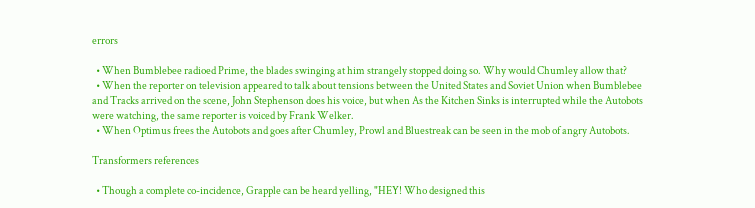errors

  • When Bumblebee radioed Prime, the blades swinging at him strangely stopped doing so. Why would Chumley allow that?
  • When the reporter on television appeared to talk about tensions between the United States and Soviet Union when Bumblebee and Tracks arrived on the scene, John Stephenson does his voice, but when As the Kitchen Sinks is interrupted while the Autobots were watching, the same reporter is voiced by Frank Welker.
  • When Optimus frees the Autobots and goes after Chumley, Prowl and Bluestreak can be seen in the mob of angry Autobots.

Transformers references

  • Though a complete co-incidence, Grapple can be heard yelling, "HEY! Who designed this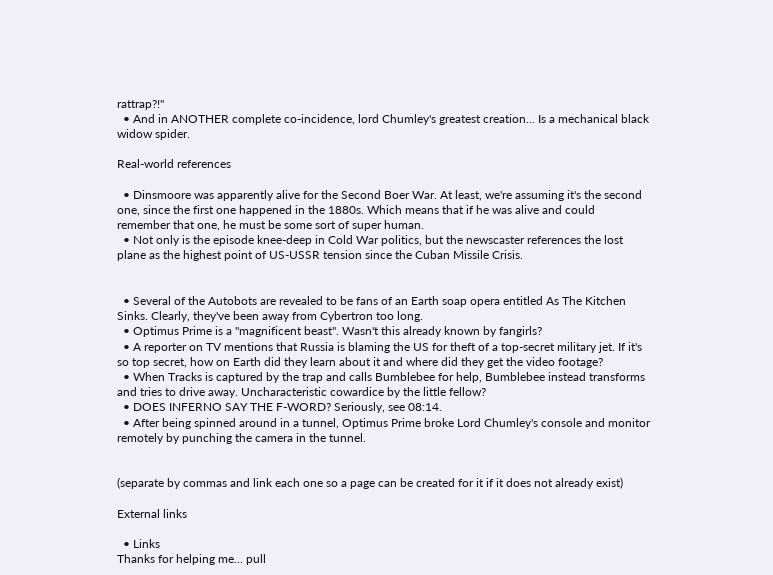rattrap?!"
  • And in ANOTHER complete co-incidence, lord Chumley's greatest creation... Is a mechanical black widow spider.

Real-world references

  • Dinsmoore was apparently alive for the Second Boer War. At least, we're assuming it's the second one, since the first one happened in the 1880s. Which means that if he was alive and could remember that one, he must be some sort of super human.
  • Not only is the episode knee-deep in Cold War politics, but the newscaster references the lost plane as the highest point of US-USSR tension since the Cuban Missile Crisis.


  • Several of the Autobots are revealed to be fans of an Earth soap opera entitled As The Kitchen Sinks. Clearly, they've been away from Cybertron too long.
  • Optimus Prime is a "magnificent beast". Wasn't this already known by fangirls?
  • A reporter on TV mentions that Russia is blaming the US for theft of a top-secret military jet. If it's so top secret, how on Earth did they learn about it and where did they get the video footage?
  • When Tracks is captured by the trap and calls Bumblebee for help, Bumblebee instead transforms and tries to drive away. Uncharacteristic cowardice by the little fellow?
  • DOES INFERNO SAY THE F-WORD? Seriously, see 08:14.
  • After being spinned around in a tunnel, Optimus Prime broke Lord Chumley's console and monitor remotely by punching the camera in the tunnel.


(separate by commas and link each one so a page can be created for it if it does not already exist)

External links

  • Links
Thanks for helping me... pull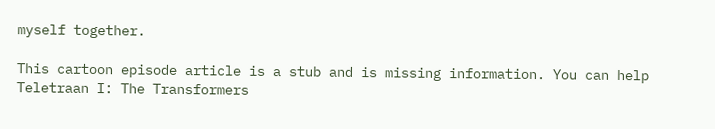myself together.

This cartoon episode article is a stub and is missing information. You can help Teletraan I: The Transformers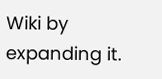Wiki by expanding it.